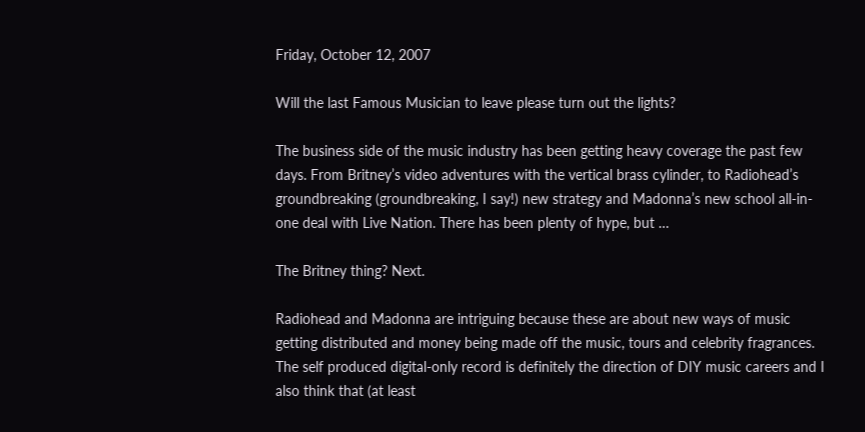Friday, October 12, 2007

Will the last Famous Musician to leave please turn out the lights?

The business side of the music industry has been getting heavy coverage the past few days. From Britney’s video adventures with the vertical brass cylinder, to Radiohead’s groundbreaking (groundbreaking, I say!) new strategy and Madonna’s new school all-in-one deal with Live Nation. There has been plenty of hype, but …

The Britney thing? Next.

Radiohead and Madonna are intriguing because these are about new ways of music getting distributed and money being made off the music, tours and celebrity fragrances. The self produced digital-only record is definitely the direction of DIY music careers and I also think that (at least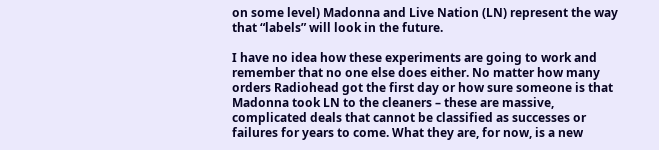on some level) Madonna and Live Nation (LN) represent the way that “labels” will look in the future.

I have no idea how these experiments are going to work and remember that no one else does either. No matter how many orders Radiohead got the first day or how sure someone is that Madonna took LN to the cleaners – these are massive, complicated deals that cannot be classified as successes or failures for years to come. What they are, for now, is a new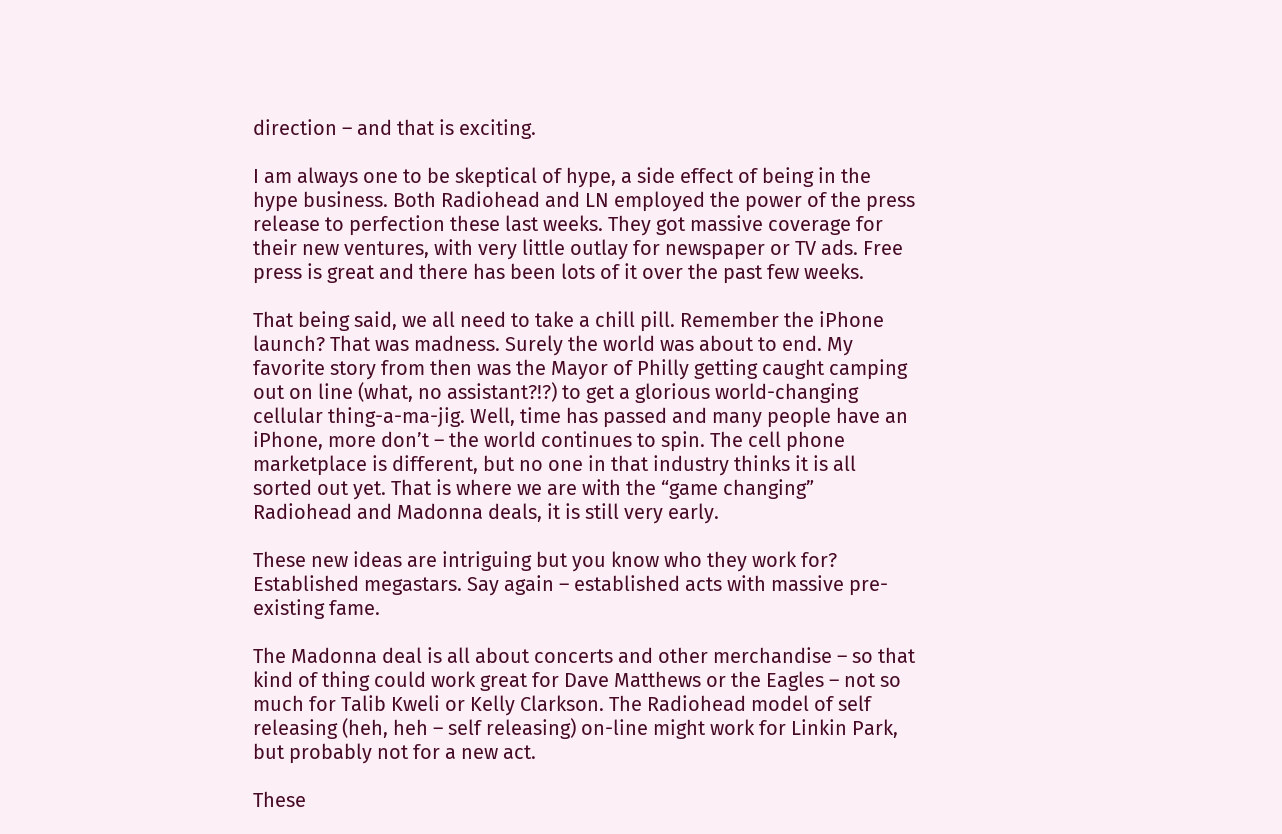direction – and that is exciting.

I am always one to be skeptical of hype, a side effect of being in the hype business. Both Radiohead and LN employed the power of the press release to perfection these last weeks. They got massive coverage for their new ventures, with very little outlay for newspaper or TV ads. Free press is great and there has been lots of it over the past few weeks.

That being said, we all need to take a chill pill. Remember the iPhone launch? That was madness. Surely the world was about to end. My favorite story from then was the Mayor of Philly getting caught camping out on line (what, no assistant?!?) to get a glorious world-changing cellular thing-a-ma-jig. Well, time has passed and many people have an iPhone, more don’t – the world continues to spin. The cell phone marketplace is different, but no one in that industry thinks it is all sorted out yet. That is where we are with the “game changing” Radiohead and Madonna deals, it is still very early.

These new ideas are intriguing but you know who they work for? Established megastars. Say again – established acts with massive pre-existing fame.

The Madonna deal is all about concerts and other merchandise – so that kind of thing could work great for Dave Matthews or the Eagles – not so much for Talib Kweli or Kelly Clarkson. The Radiohead model of self releasing (heh, heh – self releasing) on-line might work for Linkin Park, but probably not for a new act.

These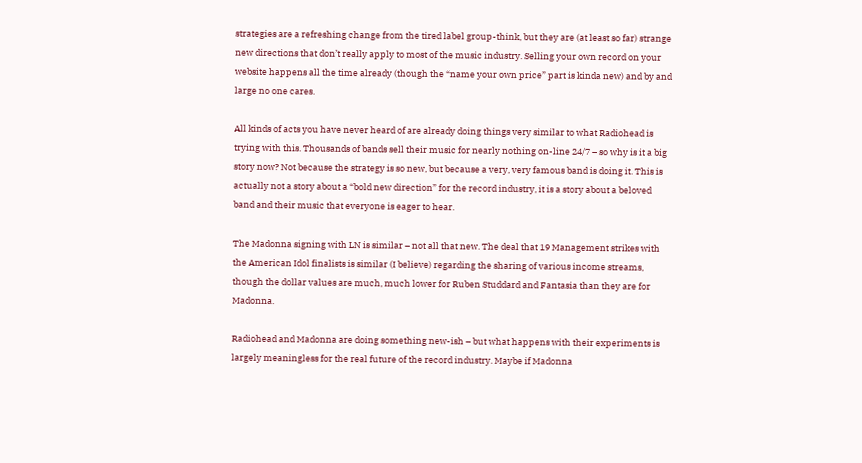strategies are a refreshing change from the tired label group-think, but they are (at least so far) strange new directions that don’t really apply to most of the music industry. Selling your own record on your website happens all the time already (though the “name your own price” part is kinda new) and by and large no one cares.

All kinds of acts you have never heard of are already doing things very similar to what Radiohead is trying with this. Thousands of bands sell their music for nearly nothing on-line 24/7 – so why is it a big story now? Not because the strategy is so new, but because a very, very famous band is doing it. This is actually not a story about a “bold new direction” for the record industry, it is a story about a beloved band and their music that everyone is eager to hear.

The Madonna signing with LN is similar – not all that new. The deal that 19 Management strikes with the American Idol finalists is similar (I believe) regarding the sharing of various income streams, though the dollar values are much, much lower for Ruben Studdard and Fantasia than they are for Madonna.

Radiohead and Madonna are doing something new-ish – but what happens with their experiments is largely meaningless for the real future of the record industry. Maybe if Madonna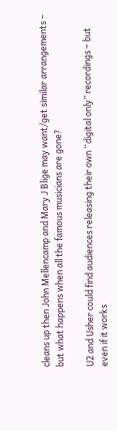cleans up then John Mellencamp and Mary J Blige may want/get similar arrangements – but what happens when all the famous musicians are gone?

U2 and Usher could find audiences releasing their own “digital only” recordings – but even if it works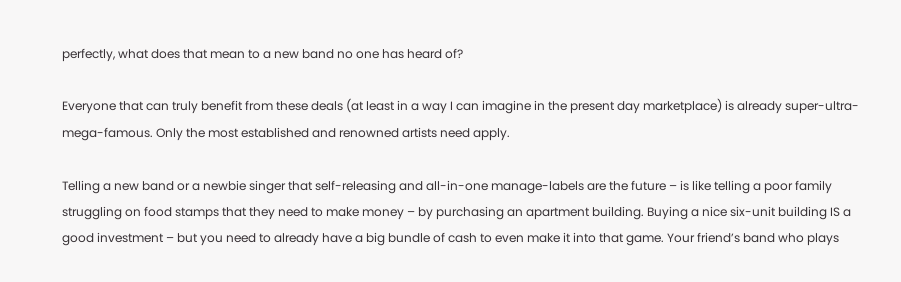perfectly, what does that mean to a new band no one has heard of?

Everyone that can truly benefit from these deals (at least in a way I can imagine in the present day marketplace) is already super-ultra-mega-famous. Only the most established and renowned artists need apply.

Telling a new band or a newbie singer that self-releasing and all-in-one manage-labels are the future – is like telling a poor family struggling on food stamps that they need to make money – by purchasing an apartment building. Buying a nice six-unit building IS a good investment – but you need to already have a big bundle of cash to even make it into that game. Your friend’s band who plays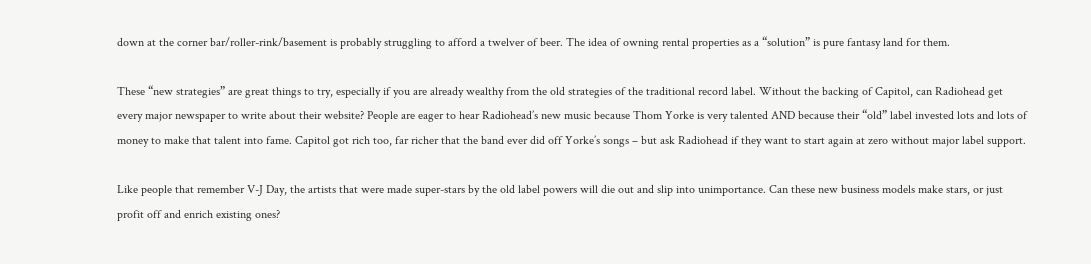down at the corner bar/roller-rink/basement is probably struggling to afford a twelver of beer. The idea of owning rental properties as a “solution” is pure fantasy land for them.

These “new strategies” are great things to try, especially if you are already wealthy from the old strategies of the traditional record label. Without the backing of Capitol, can Radiohead get every major newspaper to write about their website? People are eager to hear Radiohead’s new music because Thom Yorke is very talented AND because their “old” label invested lots and lots of money to make that talent into fame. Capitol got rich too, far richer that the band ever did off Yorke’s songs – but ask Radiohead if they want to start again at zero without major label support.

Like people that remember V-J Day, the artists that were made super-stars by the old label powers will die out and slip into unimportance. Can these new business models make stars, or just profit off and enrich existing ones?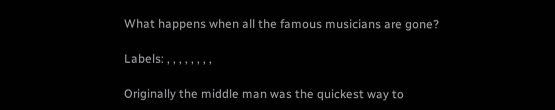What happens when all the famous musicians are gone?

Labels: , , , , , , , ,

Originally the middle man was the quickest way to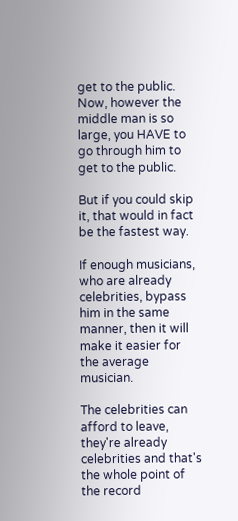get to the public. Now, however the middle man is so large, you HAVE to go through him to get to the public.

But if you could skip it, that would in fact be the fastest way.

If enough musicians, who are already celebrities, bypass him in the same manner, then it will make it easier for the average musician.

The celebrities can afford to leave, they're already celebrities and that's the whole point of the record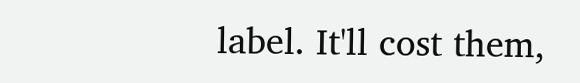label. It'll cost them,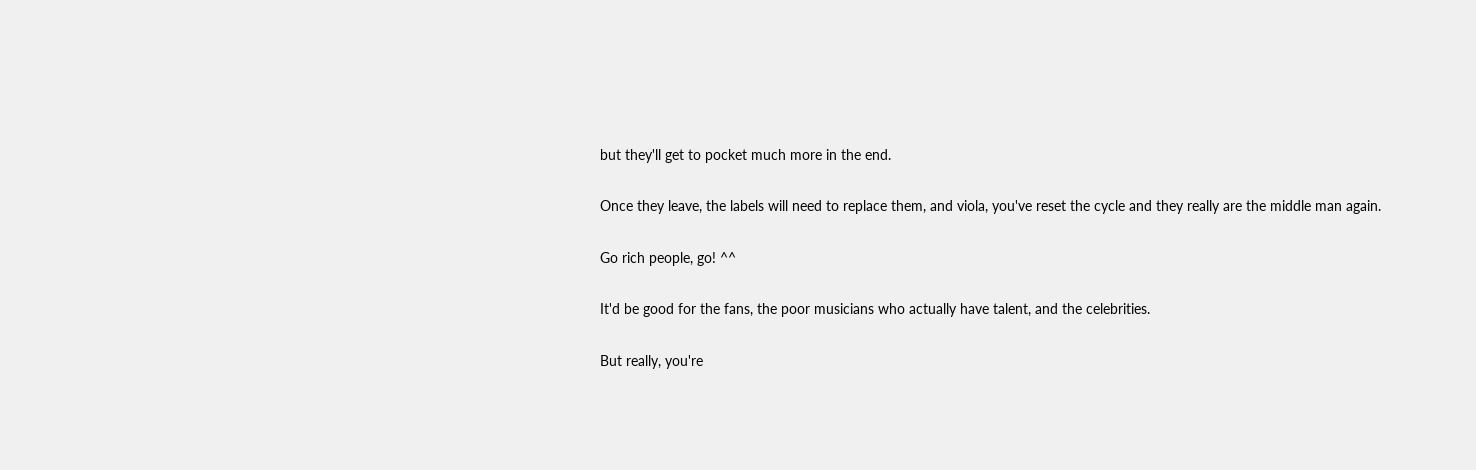but they'll get to pocket much more in the end.

Once they leave, the labels will need to replace them, and viola, you've reset the cycle and they really are the middle man again.

Go rich people, go! ^^

It'd be good for the fans, the poor musicians who actually have talent, and the celebrities.

But really, you're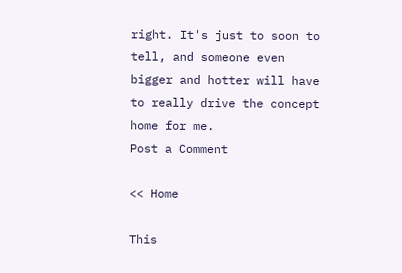right. It's just to soon to tell, and someone even bigger and hotter will have to really drive the concept home for me.
Post a Comment

<< Home

This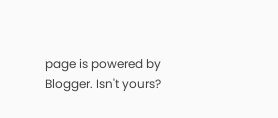page is powered by Blogger. Isn't yours?